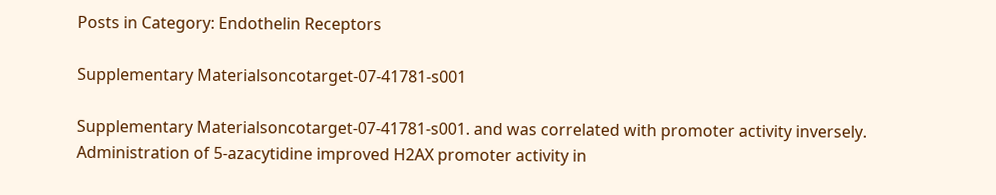Posts in Category: Endothelin Receptors

Supplementary Materialsoncotarget-07-41781-s001

Supplementary Materialsoncotarget-07-41781-s001. and was correlated with promoter activity inversely. Administration of 5-azacytidine improved H2AX promoter activity in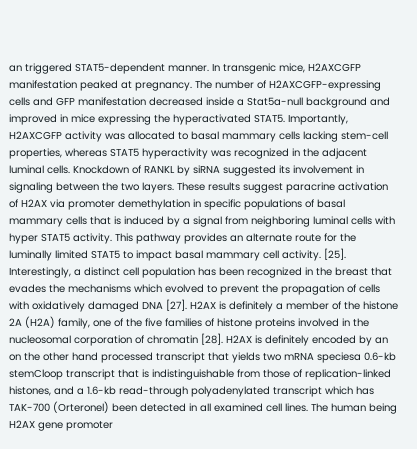an triggered STAT5-dependent manner. In transgenic mice, H2AXCGFP manifestation peaked at pregnancy. The number of H2AXCGFP-expressing cells and GFP manifestation decreased inside a Stat5a-null background and improved in mice expressing the hyperactivated STAT5. Importantly, H2AXCGFP activity was allocated to basal mammary cells lacking stem-cell properties, whereas STAT5 hyperactivity was recognized in the adjacent luminal cells. Knockdown of RANKL by siRNA suggested its involvement in signaling between the two layers. These results suggest paracrine activation of H2AX via promoter demethylation in specific populations of basal mammary cells that is induced by a signal from neighboring luminal cells with hyper STAT5 activity. This pathway provides an alternate route for the luminally limited STAT5 to impact basal mammary cell activity. [25]. Interestingly, a distinct cell population has been recognized in the breast that evades the mechanisms which evolved to prevent the propagation of cells with oxidatively damaged DNA [27]. H2AX is definitely a member of the histone 2A (H2A) family, one of the five families of histone proteins involved in the nucleosomal corporation of chromatin [28]. H2AX is definitely encoded by an on the other hand processed transcript that yields two mRNA speciesa 0.6-kb stemCloop transcript that is indistinguishable from those of replication-linked histones, and a 1.6-kb read-through polyadenylated transcript which has TAK-700 (Orteronel) been detected in all examined cell lines. The human being H2AX gene promoter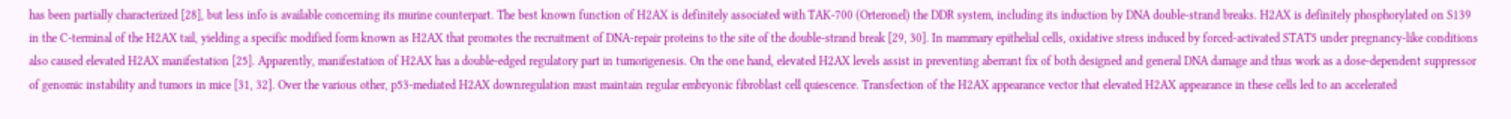has been partially characterized [28], but less info is available concerning its murine counterpart. The best known function of H2AX is definitely associated with TAK-700 (Orteronel) the DDR system, including its induction by DNA double-strand breaks. H2AX is definitely phosphorylated on S139 in the C-terminal of the H2AX tail, yielding a specific modified form known as H2AX that promotes the recruitment of DNA-repair proteins to the site of the double-strand break [29, 30]. In mammary epithelial cells, oxidative stress induced by forced-activated STAT5 under pregnancy-like conditions also caused elevated H2AX manifestation [25]. Apparently, manifestation of H2AX has a double-edged regulatory part in tumorigenesis. On the one hand, elevated H2AX levels assist in preventing aberrant fix of both designed and general DNA damage and thus work as a dose-dependent suppressor of genomic instability and tumors in mice [31, 32]. Over the various other, p53-mediated H2AX downregulation must maintain regular embryonic fibroblast cell quiescence. Transfection of the H2AX appearance vector that elevated H2AX appearance in these cells led to an accelerated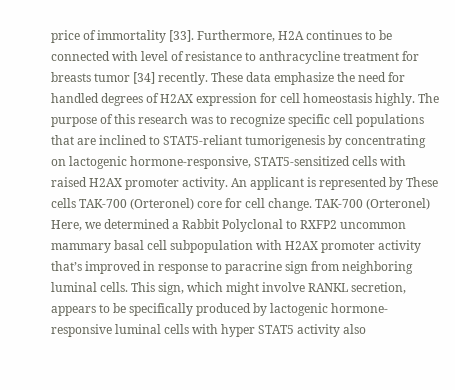price of immortality [33]. Furthermore, H2A continues to be connected with level of resistance to anthracycline treatment for breasts tumor [34] recently. These data emphasize the need for handled degrees of H2AX expression for cell homeostasis highly. The purpose of this research was to recognize specific cell populations that are inclined to STAT5-reliant tumorigenesis by concentrating on lactogenic hormone-responsive, STAT5-sensitized cells with raised H2AX promoter activity. An applicant is represented by These cells TAK-700 (Orteronel) core for cell change. TAK-700 (Orteronel) Here, we determined a Rabbit Polyclonal to RXFP2 uncommon mammary basal cell subpopulation with H2AX promoter activity that’s improved in response to paracrine sign from neighboring luminal cells. This sign, which might involve RANKL secretion, appears to be specifically produced by lactogenic hormone-responsive luminal cells with hyper STAT5 activity also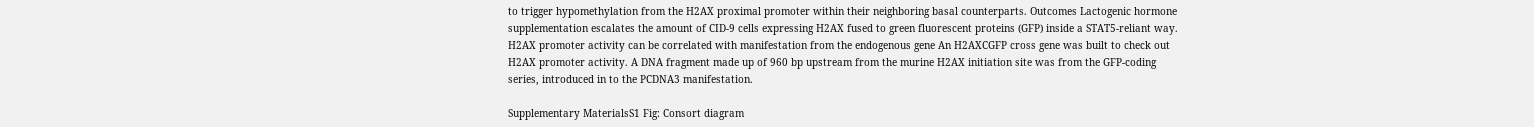to trigger hypomethylation from the H2AX proximal promoter within their neighboring basal counterparts. Outcomes Lactogenic hormone supplementation escalates the amount of CID-9 cells expressing H2AX fused to green fluorescent proteins (GFP) inside a STAT5-reliant way. H2AX promoter activity can be correlated with manifestation from the endogenous gene An H2AXCGFP cross gene was built to check out H2AX promoter activity. A DNA fragment made up of 960 bp upstream from the murine H2AX initiation site was from the GFP-coding series, introduced in to the PCDNA3 manifestation.

Supplementary MaterialsS1 Fig: Consort diagram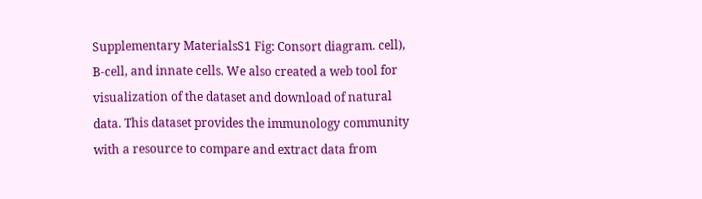Supplementary MaterialsS1 Fig: Consort diagram. cell), B-cell, and innate cells. We also created a web tool for visualization of the dataset and download of natural data. This dataset provides the immunology community with a resource to compare and extract data from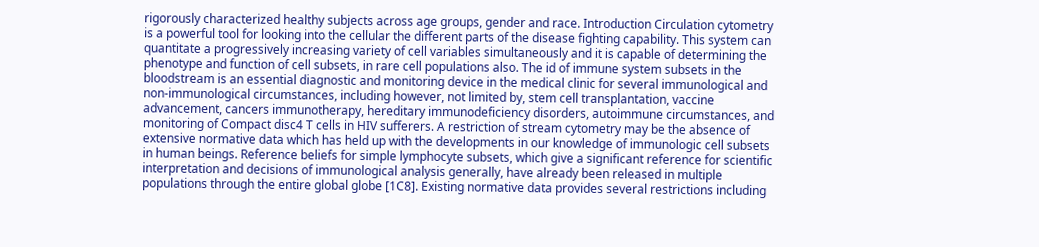rigorously characterized healthy subjects across age groups, gender and race. Introduction Circulation cytometry is a powerful tool for looking into the cellular the different parts of the disease fighting capability. This system can quantitate a progressively increasing variety of cell variables simultaneously and it is capable of determining the phenotype and function of cell subsets, in rare cell populations also. The id of immune system subsets in the bloodstream is an essential diagnostic and monitoring device in the medical clinic for several immunological and non-immunological circumstances, including however, not limited by, stem cell transplantation, vaccine advancement, cancers immunotherapy, hereditary immunodeficiency disorders, autoimmune circumstances, and monitoring of Compact disc4 T cells in HIV sufferers. A restriction of stream cytometry may be the absence of extensive normative data which has held up with the developments in our knowledge of immunologic cell subsets in human beings. Reference beliefs for simple lymphocyte subsets, which give a significant reference for scientific interpretation and decisions of immunological analysis generally, have already been released in multiple populations through the entire global globe [1C8]. Existing normative data provides several restrictions including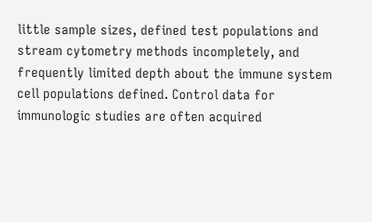little sample sizes, defined test populations and stream cytometry methods incompletely, and frequently limited depth about the immune system cell populations defined. Control data for immunologic studies are often acquired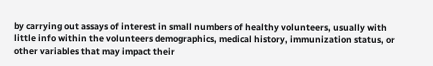by carrying out assays of interest in small numbers of healthy volunteers, usually with little info within the volunteers demographics, medical history, immunization status, or other variables that may impact their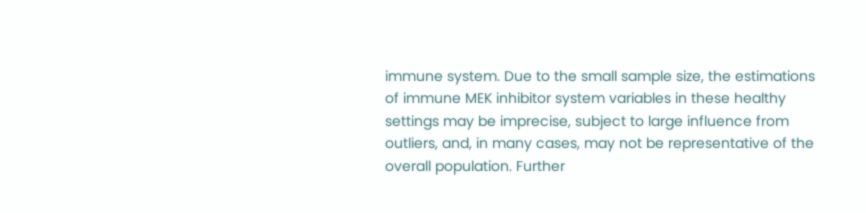immune system. Due to the small sample size, the estimations of immune MEK inhibitor system variables in these healthy settings may be imprecise, subject to large influence from outliers, and, in many cases, may not be representative of the overall population. Further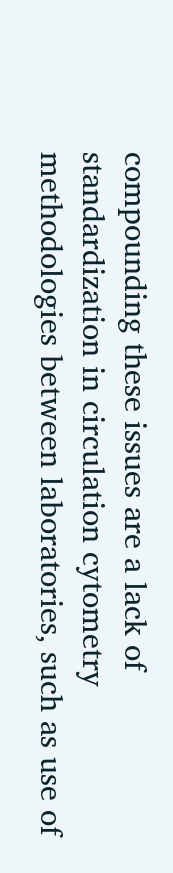compounding these issues are a lack of standardization in circulation cytometry methodologies between laboratories, such as use of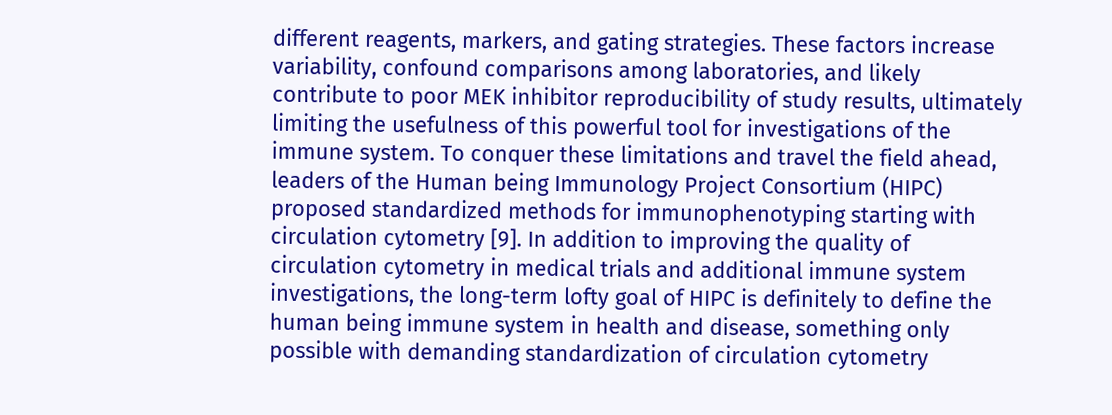different reagents, markers, and gating strategies. These factors increase variability, confound comparisons among laboratories, and likely contribute to poor MEK inhibitor reproducibility of study results, ultimately limiting the usefulness of this powerful tool for investigations of the immune system. To conquer these limitations and travel the field ahead, leaders of the Human being Immunology Project Consortium (HIPC) proposed standardized methods for immunophenotyping starting with circulation cytometry [9]. In addition to improving the quality of circulation cytometry in medical trials and additional immune system investigations, the long-term lofty goal of HIPC is definitely to define the human being immune system in health and disease, something only possible with demanding standardization of circulation cytometry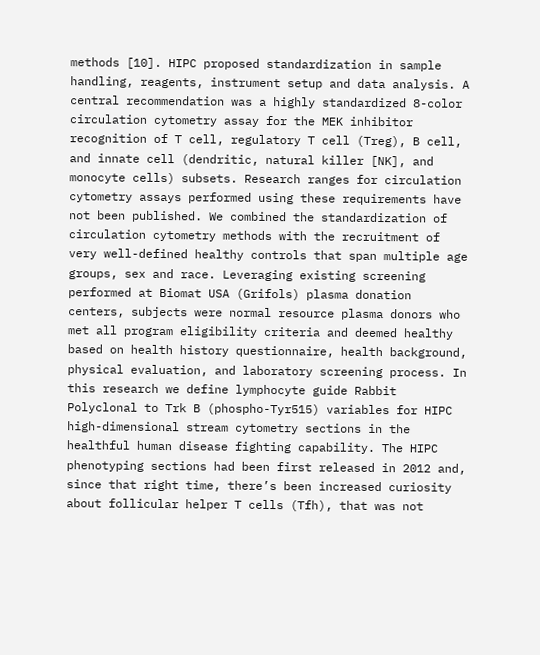methods [10]. HIPC proposed standardization in sample handling, reagents, instrument setup and data analysis. A central recommendation was a highly standardized 8-color circulation cytometry assay for the MEK inhibitor recognition of T cell, regulatory T cell (Treg), B cell, and innate cell (dendritic, natural killer [NK], and monocyte cells) subsets. Research ranges for circulation cytometry assays performed using these requirements have not been published. We combined the standardization of circulation cytometry methods with the recruitment of very well-defined healthy controls that span multiple age groups, sex and race. Leveraging existing screening performed at Biomat USA (Grifols) plasma donation centers, subjects were normal resource plasma donors who met all program eligibility criteria and deemed healthy based on health history questionnaire, health background, physical evaluation, and laboratory screening process. In this research we define lymphocyte guide Rabbit Polyclonal to Trk B (phospho-Tyr515) variables for HIPC high-dimensional stream cytometry sections in the healthful human disease fighting capability. The HIPC phenotyping sections had been first released in 2012 and, since that right time, there’s been increased curiosity about follicular helper T cells (Tfh), that was not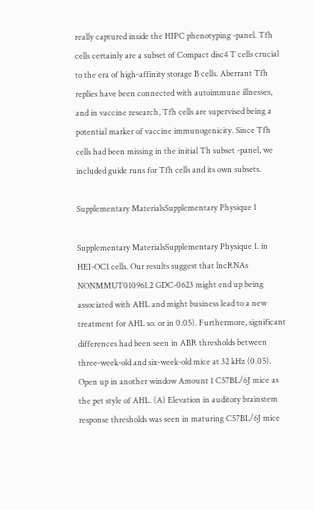really captured inside the HIPC phenotyping -panel. Tfh cells certainly are a subset of Compact disc4 T cells crucial to the era of high-affinity storage B cells. Aberrant Tfh replies have been connected with autoimmune illnesses, and in vaccine research, Tfh cells are supervised being a potential marker of vaccine immunogenicity. Since Tfh cells had been missing in the initial Th subset -panel, we included guide runs for Tfh cells and its own subsets.

Supplementary MaterialsSupplementary Physique 1

Supplementary MaterialsSupplementary Physique 1. in HEI-OC1 cells. Our results suggest that lncRNAs NONMMUT010961.2 GDC-0623 might end up being associated with AHL and might business lead to a new treatment for AHL so. or in 0.05). Furthermore, significant differences had been seen in ABR thresholds between three-week-old and six-week-old mice at 32 kHz (0.05). Open up in another window Amount 1 C57BL/6J mice as the pet style of AHL. (A) Elevation in auditory brainstem response thresholds was seen in maturing C57BL/6J mice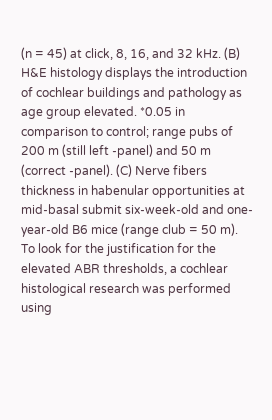(n = 45) at click, 8, 16, and 32 kHz. (B) H&E histology displays the introduction of cochlear buildings and pathology as age group elevated. *0.05 in comparison to control; range pubs of 200 m (still left -panel) and 50 m (correct -panel). (C) Nerve fibers thickness in habenular opportunities at mid-basal submit six-week-old and one-year-old B6 mice (range club = 50 m). To look for the justification for the elevated ABR thresholds, a cochlear histological research was performed using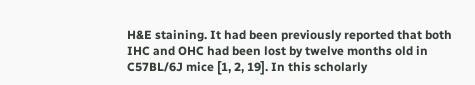H&E staining. It had been previously reported that both IHC and OHC had been lost by twelve months old in C57BL/6J mice [1, 2, 19]. In this scholarly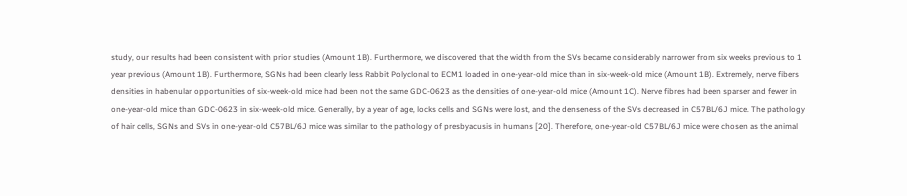study, our results had been consistent with prior studies (Amount 1B). Furthermore, we discovered that the width from the SVs became considerably narrower from six weeks previous to 1 year previous (Amount 1B). Furthermore, SGNs had been clearly less Rabbit Polyclonal to ECM1 loaded in one-year-old mice than in six-week-old mice (Amount 1B). Extremely, nerve fibers densities in habenular opportunities of six-week-old mice had been not the same GDC-0623 as the densities of one-year-old mice (Amount 1C). Nerve fibres had been sparser and fewer in one-year-old mice than GDC-0623 in six-week-old mice. Generally, by a year of age, locks cells and SGNs were lost, and the denseness of the SVs decreased in C57BL/6J mice. The pathology of hair cells, SGNs and SVs in one-year-old C57BL/6J mice was similar to the pathology of presbyacusis in humans [20]. Therefore, one-year-old C57BL/6J mice were chosen as the animal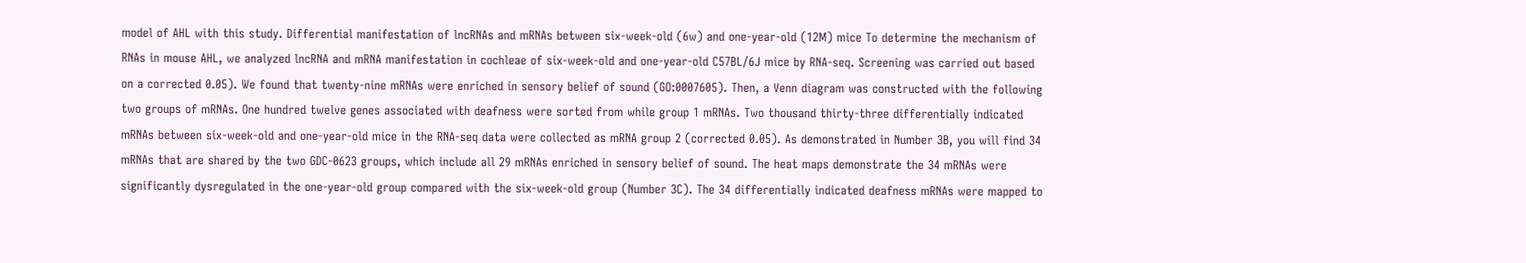model of AHL with this study. Differential manifestation of lncRNAs and mRNAs between six-week-old (6w) and one-year-old (12M) mice To determine the mechanism of RNAs in mouse AHL, we analyzed lncRNA and mRNA manifestation in cochleae of six-week-old and one-year-old C57BL/6J mice by RNA-seq. Screening was carried out based on a corrected 0.05). We found that twenty-nine mRNAs were enriched in sensory belief of sound (GO:0007605). Then, a Venn diagram was constructed with the following two groups of mRNAs. One hundred twelve genes associated with deafness were sorted from while group 1 mRNAs. Two thousand thirty-three differentially indicated mRNAs between six-week-old and one-year-old mice in the RNA-seq data were collected as mRNA group 2 (corrected 0.05). As demonstrated in Number 3B, you will find 34 mRNAs that are shared by the two GDC-0623 groups, which include all 29 mRNAs enriched in sensory belief of sound. The heat maps demonstrate the 34 mRNAs were significantly dysregulated in the one-year-old group compared with the six-week-old group (Number 3C). The 34 differentially indicated deafness mRNAs were mapped to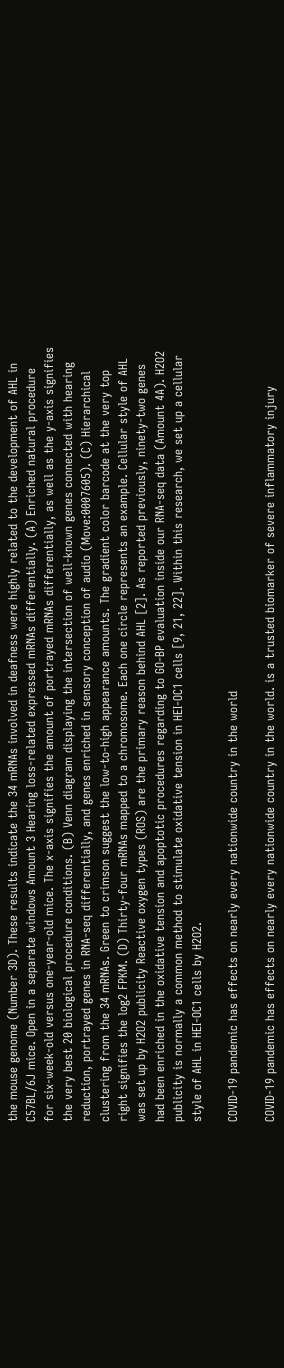the mouse genome (Number 3D). These results indicate the 34 mRNAs involved in deafness were highly related to the development of AHL in C57BL/6J mice. Open in a separate windows Amount 3 Hearing loss-related expressed mRNAs differentially. (A) Enriched natural procedure for six-week-old versus one-year-old mice. The x-axis signifies the amount of portrayed mRNAs differentially, as well as the y-axis signifies the very best 20 biological procedure conditions. (B) Venn diagram displaying the intersection of well-known genes connected with hearing reduction, portrayed genes in RNA-seq differentially, and genes enriched in sensory conception of audio (Move:0007605). (C) Hierarchical clustering from the 34 mRNAs. Green to crimson suggest the low-to-high appearance amounts. The gradient color barcode at the very top right signifies the log2 FPKM. (D) Thirty-four mRNAs mapped to a chromosome. Each one circle represents an example. Cellular style of AHL was set up by H2O2 publicity Reactive oxygen types (ROS) are the primary reason behind AHL [2]. As reported previously, ninety-two genes had been enriched in the oxidative tension and apoptotic procedures regarding to GO-BP evaluation inside our RNA-seq data (Amount 4A). H2O2 publicity is normally a common method to stimulate oxidative tension in HEI-OC1 cells [9, 21, 22]. Within this research, we set up a cellular style of AHL in HEI-OC1 cells by H2O2.

COVID-19 pandemic has effects on nearly every nationwide country in the world

COVID-19 pandemic has effects on nearly every nationwide country in the world. is a trusted biomarker of severe inflammatory injury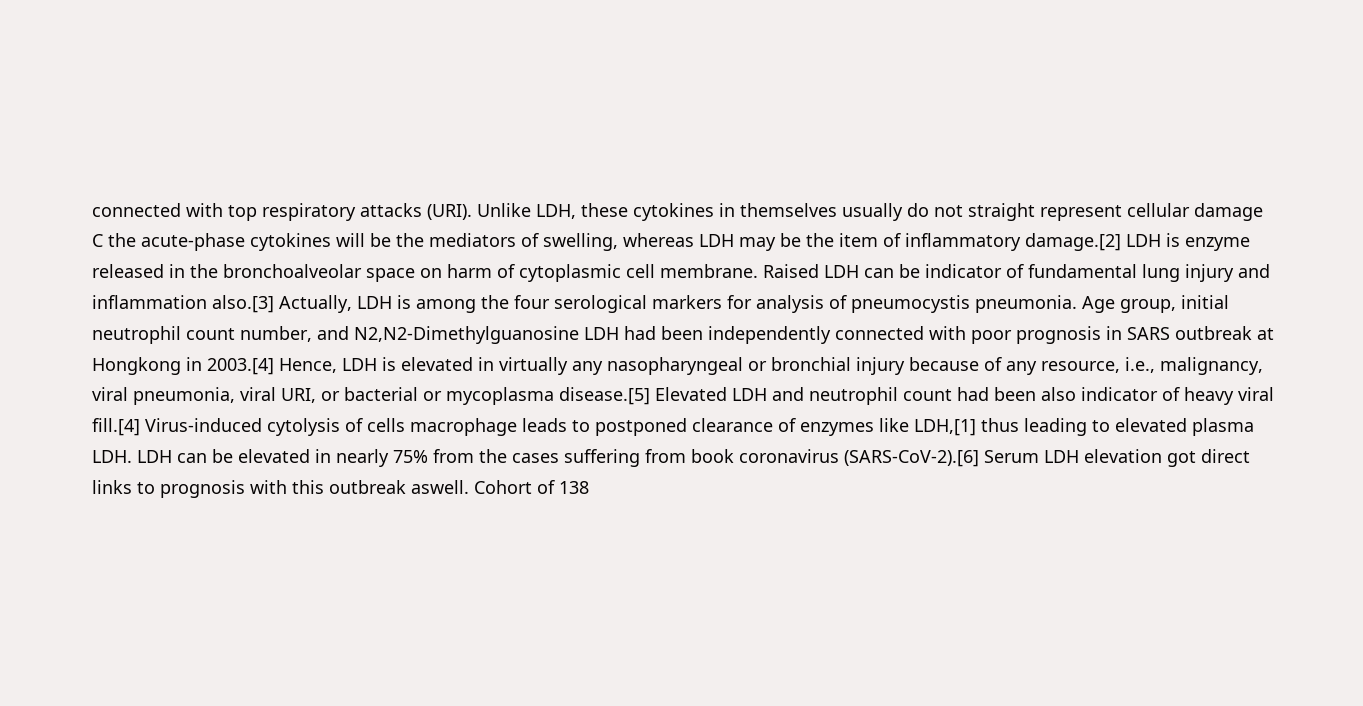connected with top respiratory attacks (URI). Unlike LDH, these cytokines in themselves usually do not straight represent cellular damage C the acute-phase cytokines will be the mediators of swelling, whereas LDH may be the item of inflammatory damage.[2] LDH is enzyme released in the bronchoalveolar space on harm of cytoplasmic cell membrane. Raised LDH can be indicator of fundamental lung injury and inflammation also.[3] Actually, LDH is among the four serological markers for analysis of pneumocystis pneumonia. Age group, initial neutrophil count number, and N2,N2-Dimethylguanosine LDH had been independently connected with poor prognosis in SARS outbreak at Hongkong in 2003.[4] Hence, LDH is elevated in virtually any nasopharyngeal or bronchial injury because of any resource, i.e., malignancy, viral pneumonia, viral URI, or bacterial or mycoplasma disease.[5] Elevated LDH and neutrophil count had been also indicator of heavy viral fill.[4] Virus-induced cytolysis of cells macrophage leads to postponed clearance of enzymes like LDH,[1] thus leading to elevated plasma LDH. LDH can be elevated in nearly 75% from the cases suffering from book coronavirus (SARS-CoV-2).[6] Serum LDH elevation got direct links to prognosis with this outbreak aswell. Cohort of 138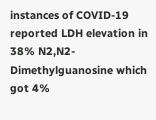instances of COVID-19 reported LDH elevation in 38% N2,N2-Dimethylguanosine which got 4%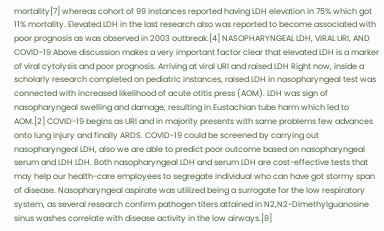mortality[7] whereas cohort of 99 instances reported having LDH elevation in 75% which got 11% mortality. Elevated LDH in the last research also was reported to become associated with poor prognosis as was observed in 2003 outbreak.[4] NASOPHARYNGEAL LDH, VIRAL URI, AND COVID-19 Above discussion makes a very important factor clear that elevated LDH is a marker of viral cytolysis and poor prognosis. Arriving at viral URI and raised LDH Right now, inside a scholarly research completed on pediatric instances, raised LDH in nasopharyngeal test was connected with increased likelihood of acute otitis press (AOM). LDH was sign of nasopharyngeal swelling and damage, resulting in Eustachian tube harm which led to AOM.[2] COVID-19 begins as URI and in majority presents with same problems few advances onto lung injury and finally ARDS. COVID-19 could be screened by carrying out nasopharyngeal LDH, also we are able to predict poor outcome based on nasopharyngeal serum and LDH LDH. Both nasopharyngeal LDH and serum LDH are cost-effective tests that may help our health-care employees to segregate individual who can have got stormy span of disease. Nasopharyngeal aspirate was utilized being a surrogate for the low respiratory system, as several research confirm pathogen titers attained in N2,N2-Dimethylguanosine sinus washes correlate with disease activity in the low airways.[8]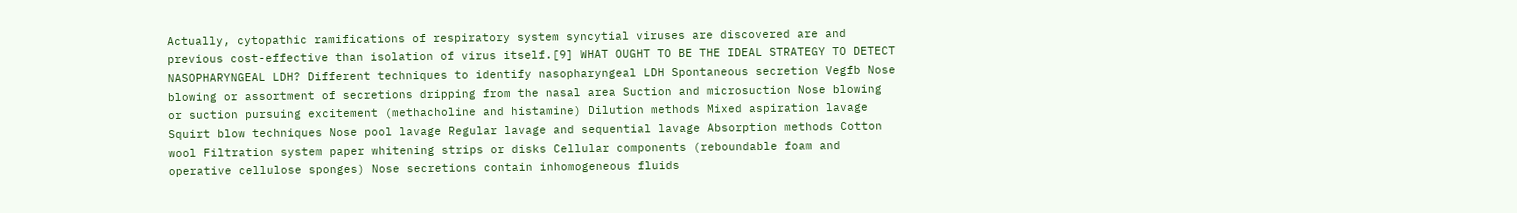Actually, cytopathic ramifications of respiratory system syncytial viruses are discovered are and previous cost-effective than isolation of virus itself.[9] WHAT OUGHT TO BE THE IDEAL STRATEGY TO DETECT NASOPHARYNGEAL LDH? Different techniques to identify nasopharyngeal LDH Spontaneous secretion Vegfb Nose blowing or assortment of secretions dripping from the nasal area Suction and microsuction Nose blowing or suction pursuing excitement (methacholine and histamine) Dilution methods Mixed aspiration lavage Squirt blow techniques Nose pool lavage Regular lavage and sequential lavage Absorption methods Cotton wool Filtration system paper whitening strips or disks Cellular components (reboundable foam and operative cellulose sponges) Nose secretions contain inhomogeneous fluids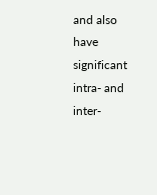and also have significant intra- and inter-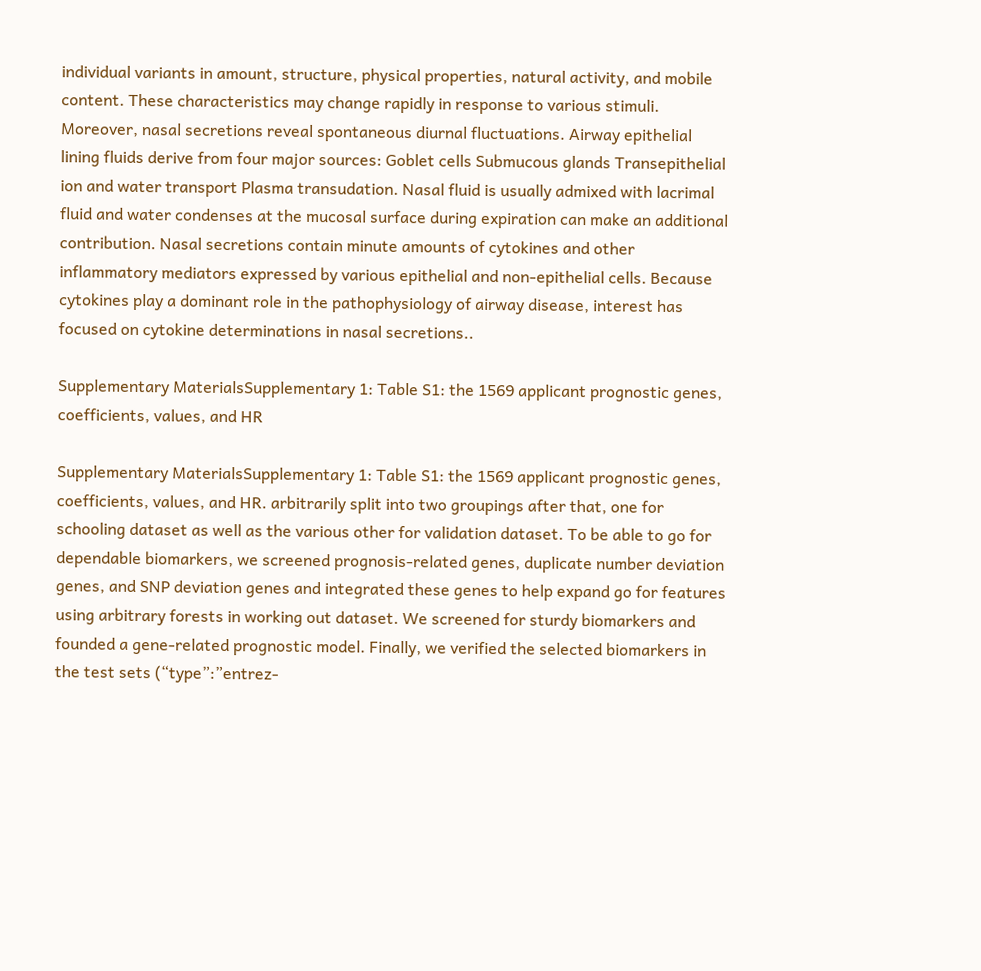individual variants in amount, structure, physical properties, natural activity, and mobile content. These characteristics may change rapidly in response to various stimuli. Moreover, nasal secretions reveal spontaneous diurnal fluctuations. Airway epithelial lining fluids derive from four major sources: Goblet cells Submucous glands Transepithelial ion and water transport Plasma transudation. Nasal fluid is usually admixed with lacrimal fluid and water condenses at the mucosal surface during expiration can make an additional contribution. Nasal secretions contain minute amounts of cytokines and other inflammatory mediators expressed by various epithelial and non-epithelial cells. Because cytokines play a dominant role in the pathophysiology of airway disease, interest has focused on cytokine determinations in nasal secretions..

Supplementary MaterialsSupplementary 1: Table S1: the 1569 applicant prognostic genes, coefficients, values, and HR

Supplementary MaterialsSupplementary 1: Table S1: the 1569 applicant prognostic genes, coefficients, values, and HR. arbitrarily split into two groupings after that, one for schooling dataset as well as the various other for validation dataset. To be able to go for dependable biomarkers, we screened prognosis-related genes, duplicate number deviation genes, and SNP deviation genes and integrated these genes to help expand go for features using arbitrary forests in working out dataset. We screened for sturdy biomarkers and founded a gene-related prognostic model. Finally, we verified the selected biomarkers in the test sets (“type”:”entrez-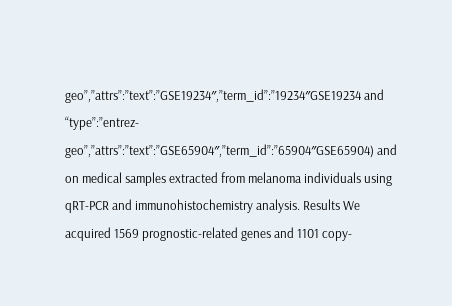geo”,”attrs”:”text”:”GSE19234″,”term_id”:”19234″GSE19234 and “type”:”entrez-geo”,”attrs”:”text”:”GSE65904″,”term_id”:”65904″GSE65904) and on medical samples extracted from melanoma individuals using qRT-PCR and immunohistochemistry analysis. Results We acquired 1569 prognostic-related genes and 1101 copy-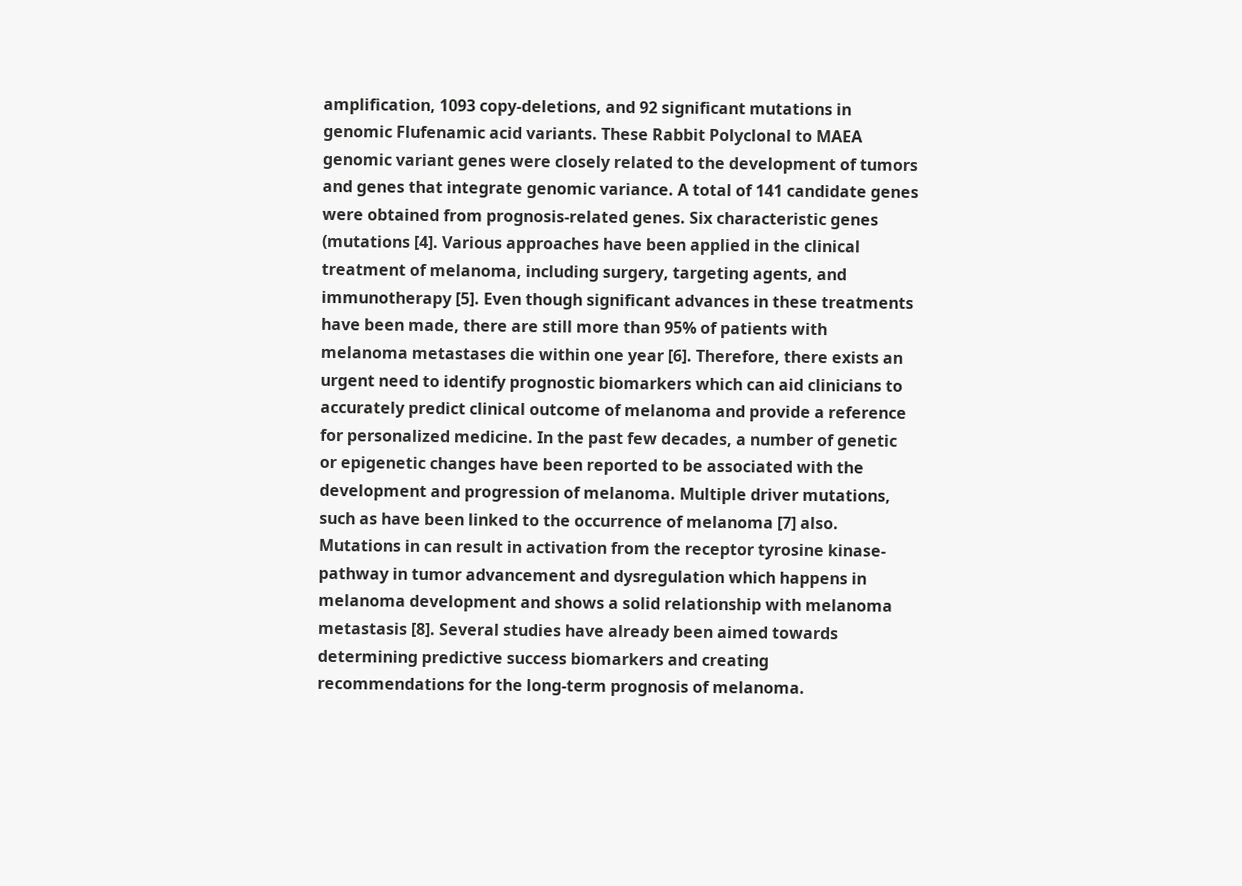amplification, 1093 copy-deletions, and 92 significant mutations in genomic Flufenamic acid variants. These Rabbit Polyclonal to MAEA genomic variant genes were closely related to the development of tumors and genes that integrate genomic variance. A total of 141 candidate genes were obtained from prognosis-related genes. Six characteristic genes (mutations [4]. Various approaches have been applied in the clinical treatment of melanoma, including surgery, targeting agents, and immunotherapy [5]. Even though significant advances in these treatments have been made, there are still more than 95% of patients with melanoma metastases die within one year [6]. Therefore, there exists an urgent need to identify prognostic biomarkers which can aid clinicians to accurately predict clinical outcome of melanoma and provide a reference for personalized medicine. In the past few decades, a number of genetic or epigenetic changes have been reported to be associated with the development and progression of melanoma. Multiple driver mutations, such as have been linked to the occurrence of melanoma [7] also. Mutations in can result in activation from the receptor tyrosine kinase-pathway in tumor advancement and dysregulation which happens in melanoma development and shows a solid relationship with melanoma metastasis [8]. Several studies have already been aimed towards determining predictive success biomarkers and creating recommendations for the long-term prognosis of melanoma.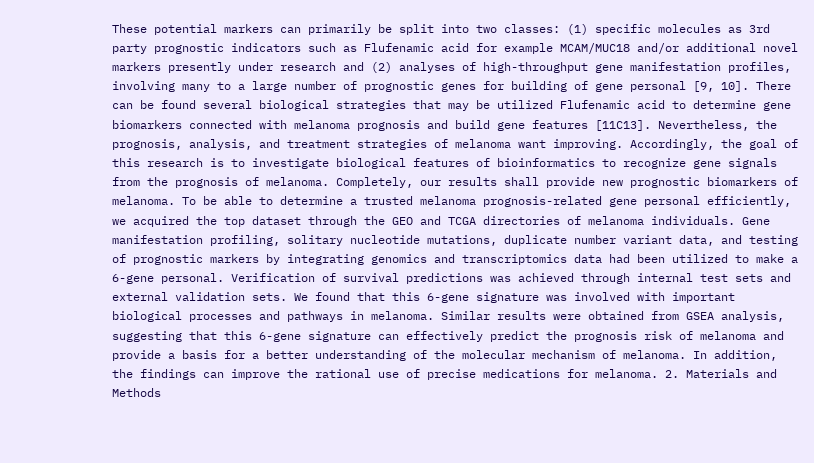These potential markers can primarily be split into two classes: (1) specific molecules as 3rd party prognostic indicators such as Flufenamic acid for example MCAM/MUC18 and/or additional novel markers presently under research and (2) analyses of high-throughput gene manifestation profiles, involving many to a large number of prognostic genes for building of gene personal [9, 10]. There can be found several biological strategies that may be utilized Flufenamic acid to determine gene biomarkers connected with melanoma prognosis and build gene features [11C13]. Nevertheless, the prognosis, analysis, and treatment strategies of melanoma want improving. Accordingly, the goal of this research is to investigate biological features of bioinformatics to recognize gene signals from the prognosis of melanoma. Completely, our results shall provide new prognostic biomarkers of melanoma. To be able to determine a trusted melanoma prognosis-related gene personal efficiently, we acquired the top dataset through the GEO and TCGA directories of melanoma individuals. Gene manifestation profiling, solitary nucleotide mutations, duplicate number variant data, and testing of prognostic markers by integrating genomics and transcriptomics data had been utilized to make a 6-gene personal. Verification of survival predictions was achieved through internal test sets and external validation sets. We found that this 6-gene signature was involved with important biological processes and pathways in melanoma. Similar results were obtained from GSEA analysis, suggesting that this 6-gene signature can effectively predict the prognosis risk of melanoma and provide a basis for a better understanding of the molecular mechanism of melanoma. In addition, the findings can improve the rational use of precise medications for melanoma. 2. Materials and Methods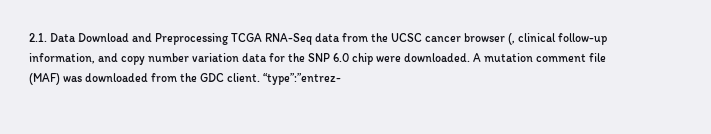2.1. Data Download and Preprocessing TCGA RNA-Seq data from the UCSC cancer browser (, clinical follow-up information, and copy number variation data for the SNP 6.0 chip were downloaded. A mutation comment file (MAF) was downloaded from the GDC client. “type”:”entrez-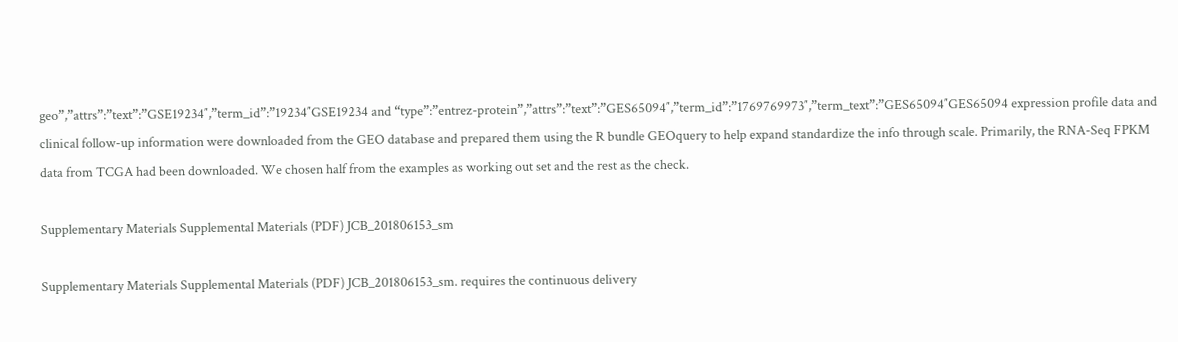geo”,”attrs”:”text”:”GSE19234″,”term_id”:”19234″GSE19234 and “type”:”entrez-protein”,”attrs”:”text”:”GES65094″,”term_id”:”1769769973″,”term_text”:”GES65094″GES65094 expression profile data and clinical follow-up information were downloaded from the GEO database and prepared them using the R bundle GEOquery to help expand standardize the info through scale. Primarily, the RNA-Seq FPKM data from TCGA had been downloaded. We chosen half from the examples as working out set and the rest as the check.

Supplementary Materials Supplemental Materials (PDF) JCB_201806153_sm

Supplementary Materials Supplemental Materials (PDF) JCB_201806153_sm. requires the continuous delivery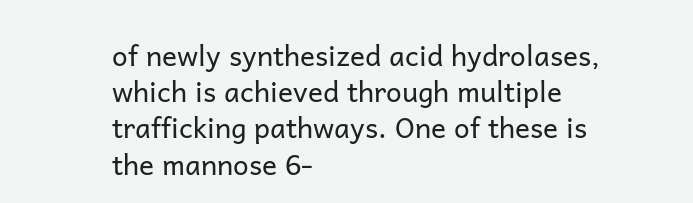of newly synthesized acid hydrolases, which is achieved through multiple trafficking pathways. One of these is the mannose 6-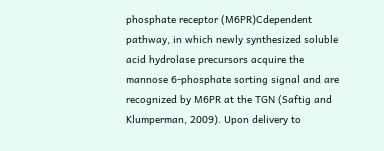phosphate receptor (M6PR)Cdependent pathway, in which newly synthesized soluble acid hydrolase precursors acquire the mannose 6-phosphate sorting signal and are recognized by M6PR at the TGN (Saftig and Klumperman, 2009). Upon delivery to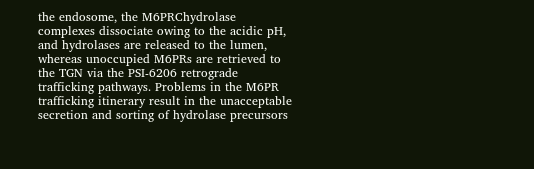the endosome, the M6PRChydrolase complexes dissociate owing to the acidic pH, and hydrolases are released to the lumen, whereas unoccupied M6PRs are retrieved to the TGN via the PSI-6206 retrograde trafficking pathways. Problems in the M6PR trafficking itinerary result in the unacceptable secretion and sorting of hydrolase precursors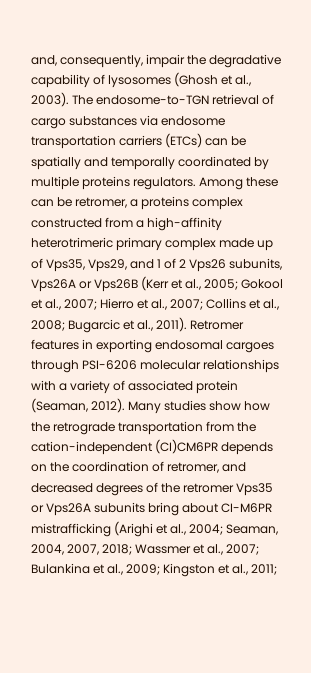and, consequently, impair the degradative capability of lysosomes (Ghosh et al., 2003). The endosome-to-TGN retrieval of cargo substances via endosome transportation carriers (ETCs) can be spatially and temporally coordinated by multiple proteins regulators. Among these can be retromer, a proteins complex constructed from a high-affinity heterotrimeric primary complex made up of Vps35, Vps29, and 1 of 2 Vps26 subunits, Vps26A or Vps26B (Kerr et al., 2005; Gokool et al., 2007; Hierro et al., 2007; Collins et al., 2008; Bugarcic et al., 2011). Retromer features in exporting endosomal cargoes through PSI-6206 molecular relationships with a variety of associated protein (Seaman, 2012). Many studies show how the retrograde transportation from the cation-independent (CI)CM6PR depends on the coordination of retromer, and decreased degrees of the retromer Vps35 or Vps26A subunits bring about CI-M6PR mistrafficking (Arighi et al., 2004; Seaman, 2004, 2007, 2018; Wassmer et al., 2007; Bulankina et al., 2009; Kingston et al., 2011;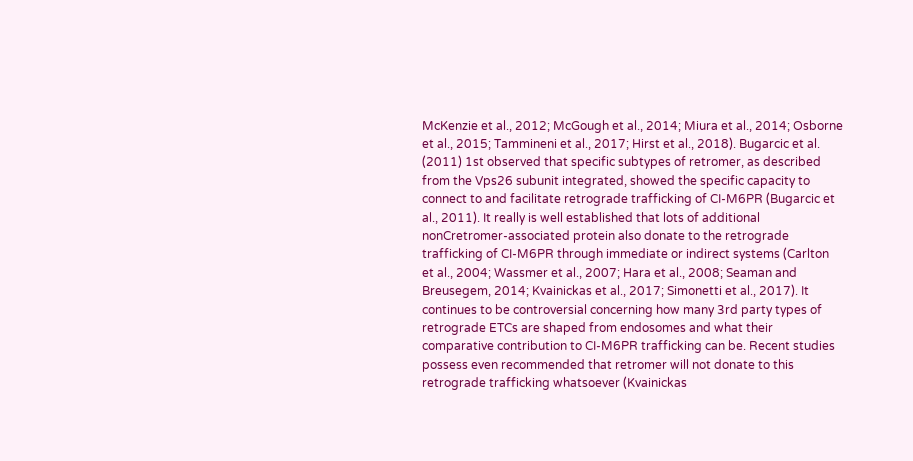McKenzie et al., 2012; McGough et al., 2014; Miura et al., 2014; Osborne et al., 2015; Tammineni et al., 2017; Hirst et al., 2018). Bugarcic et al. (2011) 1st observed that specific subtypes of retromer, as described from the Vps26 subunit integrated, showed the specific capacity to connect to and facilitate retrograde trafficking of CI-M6PR (Bugarcic et al., 2011). It really is well established that lots of additional nonCretromer-associated protein also donate to the retrograde trafficking of CI-M6PR through immediate or indirect systems (Carlton et al., 2004; Wassmer et al., 2007; Hara et al., 2008; Seaman and Breusegem, 2014; Kvainickas et al., 2017; Simonetti et al., 2017). It continues to be controversial concerning how many 3rd party types of retrograde ETCs are shaped from endosomes and what their comparative contribution to CI-M6PR trafficking can be. Recent studies possess even recommended that retromer will not donate to this retrograde trafficking whatsoever (Kvainickas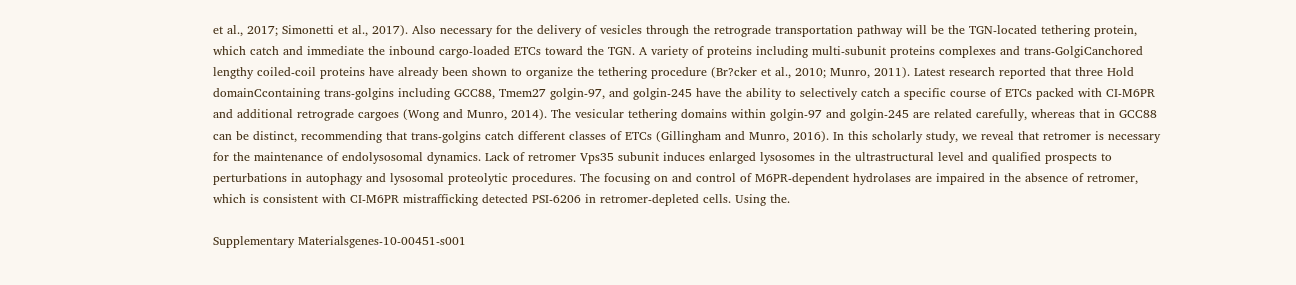et al., 2017; Simonetti et al., 2017). Also necessary for the delivery of vesicles through the retrograde transportation pathway will be the TGN-located tethering protein, which catch and immediate the inbound cargo-loaded ETCs toward the TGN. A variety of proteins including multi-subunit proteins complexes and trans-GolgiCanchored lengthy coiled-coil proteins have already been shown to organize the tethering procedure (Br?cker et al., 2010; Munro, 2011). Latest research reported that three Hold domainCcontaining trans-golgins including GCC88, Tmem27 golgin-97, and golgin-245 have the ability to selectively catch a specific course of ETCs packed with CI-M6PR and additional retrograde cargoes (Wong and Munro, 2014). The vesicular tethering domains within golgin-97 and golgin-245 are related carefully, whereas that in GCC88 can be distinct, recommending that trans-golgins catch different classes of ETCs (Gillingham and Munro, 2016). In this scholarly study, we reveal that retromer is necessary for the maintenance of endolysosomal dynamics. Lack of retromer Vps35 subunit induces enlarged lysosomes in the ultrastructural level and qualified prospects to perturbations in autophagy and lysosomal proteolytic procedures. The focusing on and control of M6PR-dependent hydrolases are impaired in the absence of retromer, which is consistent with CI-M6PR mistrafficking detected PSI-6206 in retromer-depleted cells. Using the.

Supplementary Materialsgenes-10-00451-s001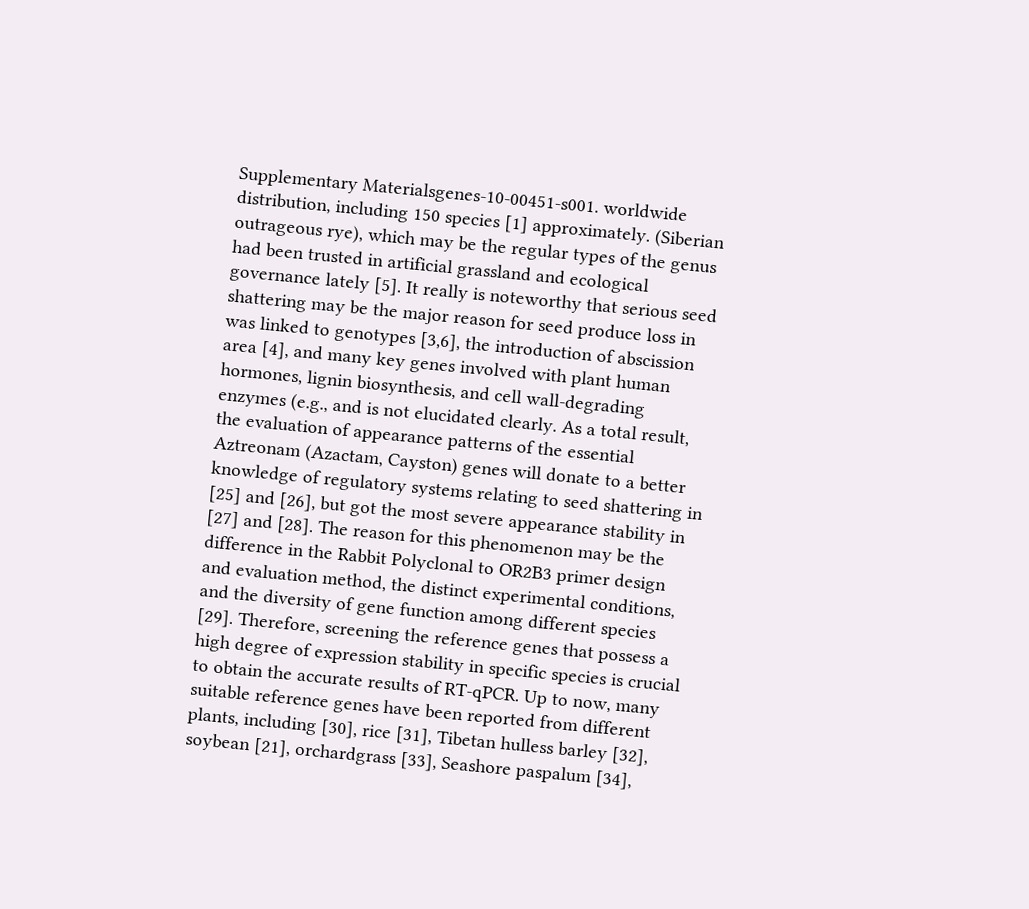Supplementary Materialsgenes-10-00451-s001. worldwide distribution, including 150 species [1] approximately. (Siberian outrageous rye), which may be the regular types of the genus had been trusted in artificial grassland and ecological governance lately [5]. It really is noteworthy that serious seed shattering may be the major reason for seed produce loss in was linked to genotypes [3,6], the introduction of abscission area [4], and many key genes involved with plant human hormones, lignin biosynthesis, and cell wall-degrading enzymes (e.g., and is not elucidated clearly. As a total result, the evaluation of appearance patterns of the essential Aztreonam (Azactam, Cayston) genes will donate to a better knowledge of regulatory systems relating to seed shattering in [25] and [26], but got the most severe appearance stability in [27] and [28]. The reason for this phenomenon may be the difference in the Rabbit Polyclonal to OR2B3 primer design and evaluation method, the distinct experimental conditions, and the diversity of gene function among different species [29]. Therefore, screening the reference genes that possess a high degree of expression stability in specific species is crucial to obtain the accurate results of RT-qPCR. Up to now, many suitable reference genes have been reported from different plants, including [30], rice [31], Tibetan hulless barley [32], soybean [21], orchardgrass [33], Seashore paspalum [34],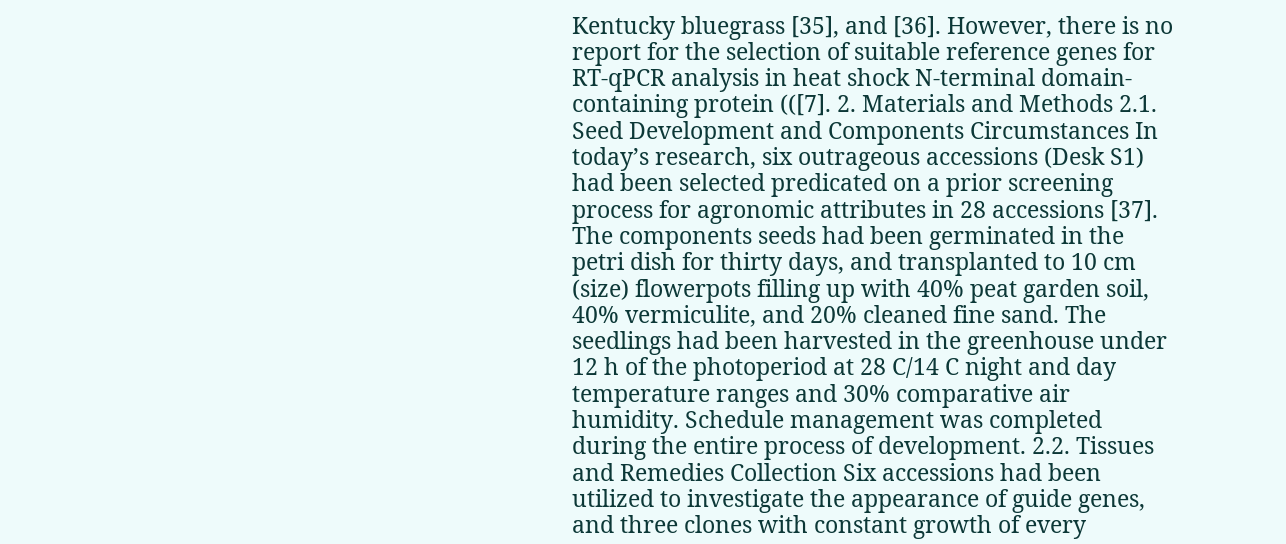Kentucky bluegrass [35], and [36]. However, there is no report for the selection of suitable reference genes for RT-qPCR analysis in heat shock N-terminal domain-containing protein (([7]. 2. Materials and Methods 2.1. Seed Development and Components Circumstances In today’s research, six outrageous accessions (Desk S1) had been selected predicated on a prior screening process for agronomic attributes in 28 accessions [37]. The components seeds had been germinated in the petri dish for thirty days, and transplanted to 10 cm (size) flowerpots filling up with 40% peat garden soil, 40% vermiculite, and 20% cleaned fine sand. The seedlings had been harvested in the greenhouse under 12 h of the photoperiod at 28 C/14 C night and day temperature ranges and 30% comparative air humidity. Schedule management was completed during the entire process of development. 2.2. Tissues and Remedies Collection Six accessions had been utilized to investigate the appearance of guide genes, and three clones with constant growth of every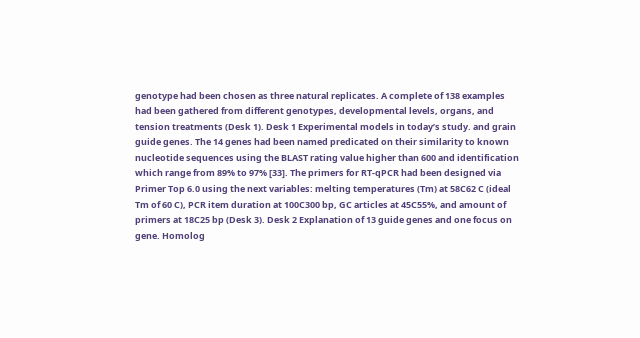genotype had been chosen as three natural replicates. A complete of 138 examples had been gathered from different genotypes, developmental levels, organs, and tension treatments (Desk 1). Desk 1 Experimental models in today’s study. and grain guide genes. The 14 genes had been named predicated on their similarity to known nucleotide sequences using the BLAST rating value higher than 600 and identification which range from 89% to 97% [33]. The primers for RT-qPCR had been designed via Primer Top 6.0 using the next variables: melting temperatures (Tm) at 58C62 C (ideal Tm of 60 C), PCR item duration at 100C300 bp, GC articles at 45C55%, and amount of primers at 18C25 bp (Desk 3). Desk 2 Explanation of 13 guide genes and one focus on gene. Homolog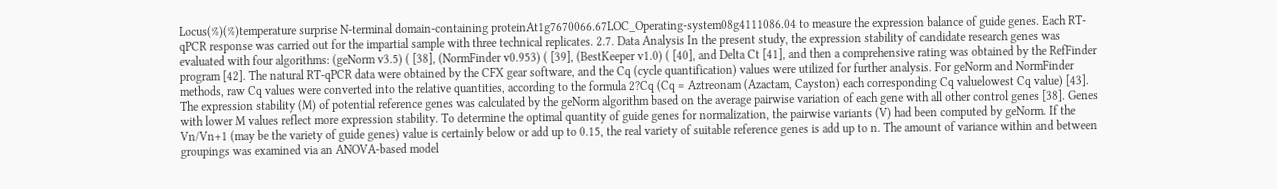Locus(%)(%)temperature surprise N-terminal domain-containing proteinAt1g7670066.67LOC_Operating-system08g4111086.04 to measure the expression balance of guide genes. Each RT-qPCR response was carried out for the impartial sample with three technical replicates. 2.7. Data Analysis In the present study, the expression stability of candidate research genes was evaluated with four algorithms: (geNorm v3.5) ( [38], (NormFinder v0.953) ( [39], (BestKeeper v1.0) ( [40], and Delta Ct [41], and then a comprehensive rating was obtained by the RefFinder program [42]. The natural RT-qPCR data were obtained by the CFX gear software, and the Cq (cycle quantification) values were utilized for further analysis. For geNorm and NormFinder methods, raw Cq values were converted into the relative quantities, according to the formula 2?Cq (Cq = Aztreonam (Azactam, Cayston) each corresponding Cq valuelowest Cq value) [43]. The expression stability (M) of potential reference genes was calculated by the geNorm algorithm based on the average pairwise variation of each gene with all other control genes [38]. Genes with lower M values reflect more expression stability. To determine the optimal quantity of guide genes for normalization, the pairwise variants (V) had been computed by geNorm. If the Vn/Vn+1 (may be the variety of guide genes) value is certainly below or add up to 0.15, the real variety of suitable reference genes is add up to n. The amount of variance within and between groupings was examined via an ANOVA-based model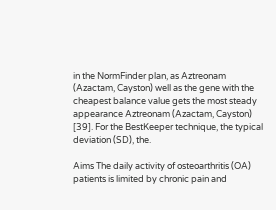in the NormFinder plan, as Aztreonam (Azactam, Cayston) well as the gene with the cheapest balance value gets the most steady appearance Aztreonam (Azactam, Cayston) [39]. For the BestKeeper technique, the typical deviation (SD), the.

Aims The daily activity of osteoarthritis (OA) patients is limited by chronic pain and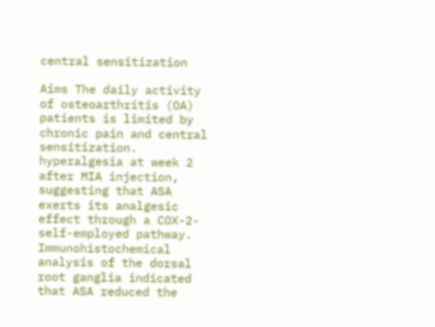central sensitization

Aims The daily activity of osteoarthritis (OA) patients is limited by chronic pain and central sensitization. hyperalgesia at week 2 after MIA injection, suggesting that ASA exerts its analgesic effect through a COX-2-self-employed pathway. Immunohistochemical analysis of the dorsal root ganglia indicated that ASA reduced the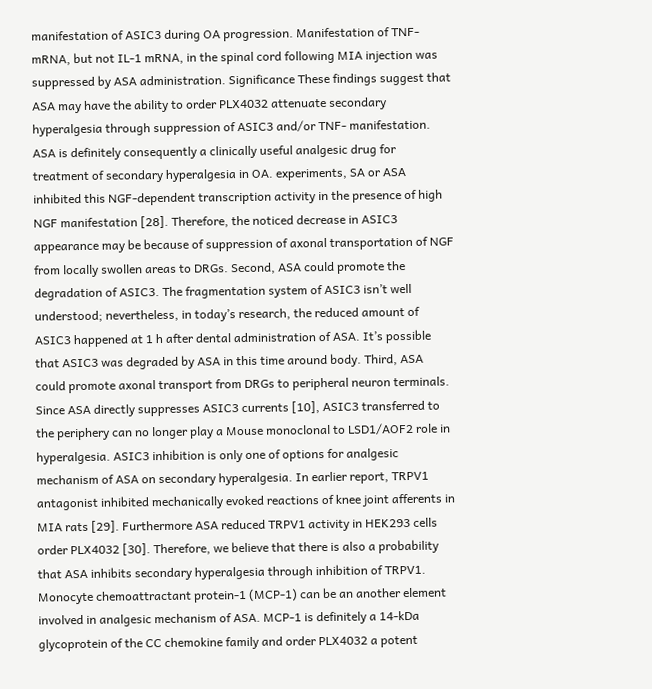manifestation of ASIC3 during OA progression. Manifestation of TNF- mRNA, but not IL-1 mRNA, in the spinal cord following MIA injection was suppressed by ASA administration. Significance These findings suggest that ASA may have the ability to order PLX4032 attenuate secondary hyperalgesia through suppression of ASIC3 and/or TNF- manifestation. ASA is definitely consequently a clinically useful analgesic drug for treatment of secondary hyperalgesia in OA. experiments, SA or ASA inhibited this NGF-dependent transcription activity in the presence of high NGF manifestation [28]. Therefore, the noticed decrease in ASIC3 appearance may be because of suppression of axonal transportation of NGF from locally swollen areas to DRGs. Second, ASA could promote the degradation of ASIC3. The fragmentation system of ASIC3 isn’t well understood; nevertheless, in today’s research, the reduced amount of ASIC3 happened at 1 h after dental administration of ASA. It’s possible that ASIC3 was degraded by ASA in this time around body. Third, ASA could promote axonal transport from DRGs to peripheral neuron terminals. Since ASA directly suppresses ASIC3 currents [10], ASIC3 transferred to the periphery can no longer play a Mouse monoclonal to LSD1/AOF2 role in hyperalgesia. ASIC3 inhibition is only one of options for analgesic mechanism of ASA on secondary hyperalgesia. In earlier report, TRPV1 antagonist inhibited mechanically evoked reactions of knee joint afferents in MIA rats [29]. Furthermore ASA reduced TRPV1 activity in HEK293 cells order PLX4032 [30]. Therefore, we believe that there is also a probability that ASA inhibits secondary hyperalgesia through inhibition of TRPV1. Monocyte chemoattractant protein-1 (MCP-1) can be an another element involved in analgesic mechanism of ASA. MCP-1 is definitely a 14-kDa glycoprotein of the CC chemokine family and order PLX4032 a potent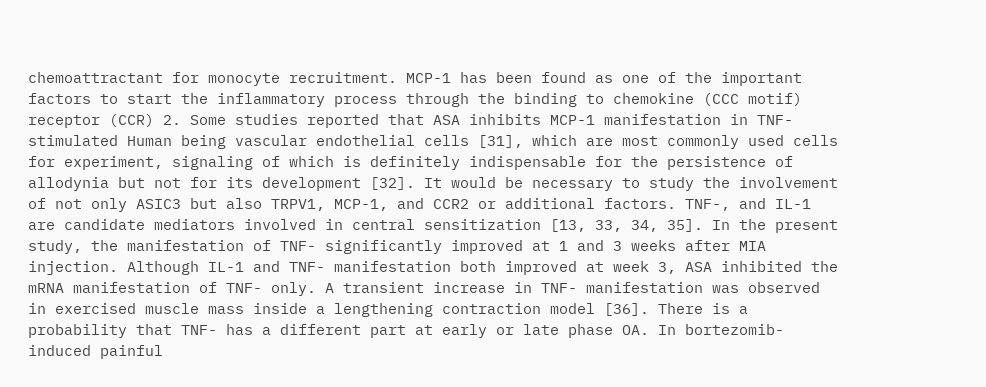chemoattractant for monocyte recruitment. MCP-1 has been found as one of the important factors to start the inflammatory process through the binding to chemokine (CCC motif) receptor (CCR) 2. Some studies reported that ASA inhibits MCP-1 manifestation in TNF- stimulated Human being vascular endothelial cells [31], which are most commonly used cells for experiment, signaling of which is definitely indispensable for the persistence of allodynia but not for its development [32]. It would be necessary to study the involvement of not only ASIC3 but also TRPV1, MCP-1, and CCR2 or additional factors. TNF-, and IL-1 are candidate mediators involved in central sensitization [13, 33, 34, 35]. In the present study, the manifestation of TNF- significantly improved at 1 and 3 weeks after MIA injection. Although IL-1 and TNF- manifestation both improved at week 3, ASA inhibited the mRNA manifestation of TNF- only. A transient increase in TNF- manifestation was observed in exercised muscle mass inside a lengthening contraction model [36]. There is a probability that TNF- has a different part at early or late phase OA. In bortezomib-induced painful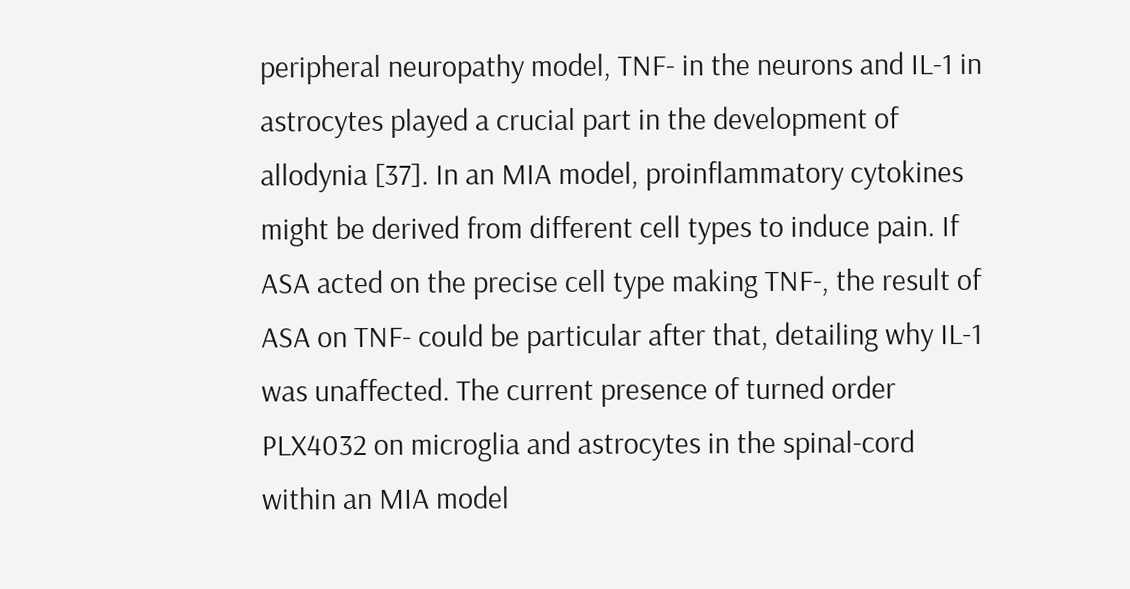peripheral neuropathy model, TNF- in the neurons and IL-1 in astrocytes played a crucial part in the development of allodynia [37]. In an MIA model, proinflammatory cytokines might be derived from different cell types to induce pain. If ASA acted on the precise cell type making TNF-, the result of ASA on TNF- could be particular after that, detailing why IL-1 was unaffected. The current presence of turned order PLX4032 on microglia and astrocytes in the spinal-cord within an MIA model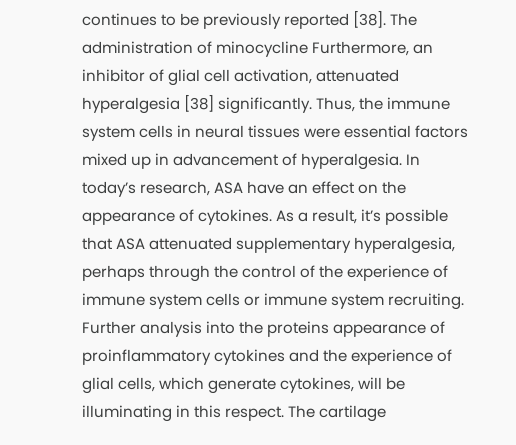continues to be previously reported [38]. The administration of minocycline Furthermore, an inhibitor of glial cell activation, attenuated hyperalgesia [38] significantly. Thus, the immune system cells in neural tissues were essential factors mixed up in advancement of hyperalgesia. In today’s research, ASA have an effect on the appearance of cytokines. As a result, it’s possible that ASA attenuated supplementary hyperalgesia, perhaps through the control of the experience of immune system cells or immune system recruiting. Further analysis into the proteins appearance of proinflammatory cytokines and the experience of glial cells, which generate cytokines, will be illuminating in this respect. The cartilage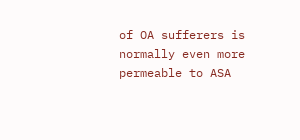of OA sufferers is normally even more permeable to ASA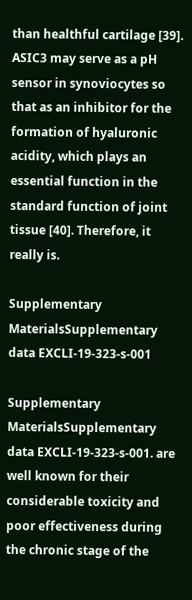than healthful cartilage [39]. ASIC3 may serve as a pH sensor in synoviocytes so that as an inhibitor for the formation of hyaluronic acidity, which plays an essential function in the standard function of joint tissue [40]. Therefore, it really is.

Supplementary MaterialsSupplementary data EXCLI-19-323-s-001

Supplementary MaterialsSupplementary data EXCLI-19-323-s-001. are well known for their considerable toxicity and poor effectiveness during the chronic stage of the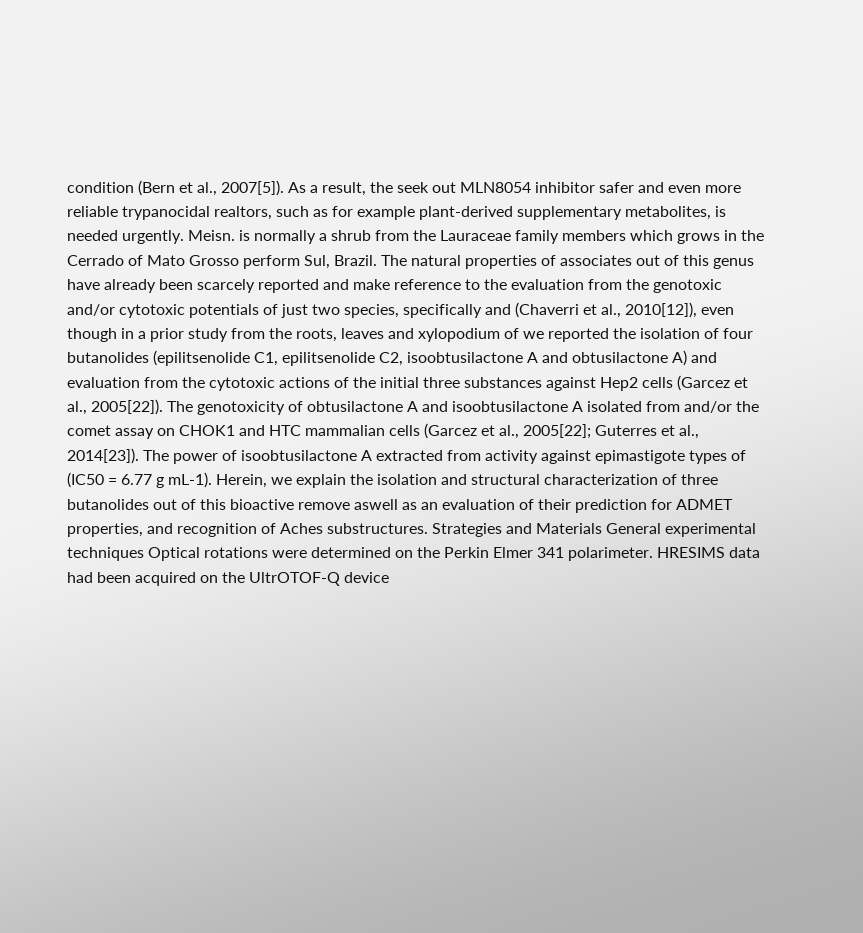condition (Bern et al., 2007[5]). As a result, the seek out MLN8054 inhibitor safer and even more reliable trypanocidal realtors, such as for example plant-derived supplementary metabolites, is needed urgently. Meisn. is normally a shrub from the Lauraceae family members which grows in the Cerrado of Mato Grosso perform Sul, Brazil. The natural properties of associates out of this genus have already been scarcely reported and make reference to the evaluation from the genotoxic and/or cytotoxic potentials of just two species, specifically and (Chaverri et al., 2010[12]), even though in a prior study from the roots, leaves and xylopodium of we reported the isolation of four butanolides (epilitsenolide C1, epilitsenolide C2, isoobtusilactone A and obtusilactone A) and evaluation from the cytotoxic actions of the initial three substances against Hep2 cells (Garcez et al., 2005[22]). The genotoxicity of obtusilactone A and isoobtusilactone A isolated from and/or the comet assay on CHOK1 and HTC mammalian cells (Garcez et al., 2005[22]; Guterres et al., 2014[23]). The power of isoobtusilactone A extracted from activity against epimastigote types of (IC50 = 6.77 g mL-1). Herein, we explain the isolation and structural characterization of three butanolides out of this bioactive remove aswell as an evaluation of their prediction for ADMET properties, and recognition of Aches substructures. Strategies and Materials General experimental techniques Optical rotations were determined on the Perkin Elmer 341 polarimeter. HRESIMS data had been acquired on the UltrOTOF-Q device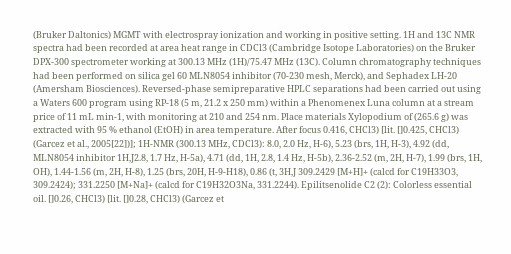(Bruker Daltonics) MGMT with electrospray ionization and working in positive setting. 1H and 13C NMR spectra had been recorded at area heat range in CDCl3 (Cambridge Isotope Laboratories) on the Bruker DPX-300 spectrometer working at 300.13 MHz (1H)/75.47 MHz (13C). Column chromatography techniques had been performed on silica gel 60 MLN8054 inhibitor (70-230 mesh, Merck), and Sephadex LH-20 (Amersham Biosciences). Reversed-phase semipreparative HPLC separations had been carried out using a Waters 600 program using RP-18 (5 m, 21.2 x 250 mm) within a Phenomenex Luna column at a stream price of 11 mL min-1, with monitoring at 210 and 254 nm. Place materials Xylopodium of (265.6 g) was extracted with 95 % ethanol (EtOH) in area temperature. After focus 0.416, CHCl3) [lit. []0.425, CHCl3) (Garcez et al., 2005[22])]; 1H-NMR (300.13 MHz, CDCl3): 8.0, 2.0 Hz, H-6), 5.23 (brs, 1H, H-3), 4.92 (dd, MLN8054 inhibitor 1H,J2.8, 1.7 Hz, H-5a), 4.71 (dd, 1H, 2.8, 1.4 Hz, H-5b), 2.36-2.52 (m, 2H, H-7), 1.99 (brs, 1H, OH), 1.44-1.56 (m, 2H, H-8), 1.25 (brs, 20H, H-9-H18), 0.86 (t, 3H,J 309.2429 [M+H]+ (calcd for C19H33O3, 309.2424); 331.2250 [M+Na]+ (calcd for C19H32O3Na, 331.2244). Epilitsenolide C2 (2): Colorless essential oil. []0.26, CHCl3) [lit. []0.28, CHCl3) (Garcez et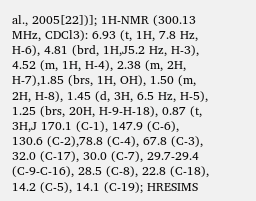al., 2005[22])]; 1H-NMR (300.13 MHz, CDCl3): 6.93 (t, 1H, 7.8 Hz, H-6), 4.81 (brd, 1H,J5.2 Hz, H-3), 4.52 (m, 1H, H-4), 2.38 (m, 2H, H-7),1.85 (brs, 1H, OH), 1.50 (m, 2H, H-8), 1.45 (d, 3H, 6.5 Hz, H-5), 1.25 (brs, 20H, H-9-H-18), 0.87 (t, 3H,J 170.1 (C-1), 147.9 (C-6), 130.6 (C-2),78.8 (C-4), 67.8 (C-3), 32.0 (C-17), 30.0 (C-7), 29.7-29.4 (C-9-C-16), 28.5 (C-8), 22.8 (C-18), 14.2 (C-5), 14.1 (C-19); HRESIMS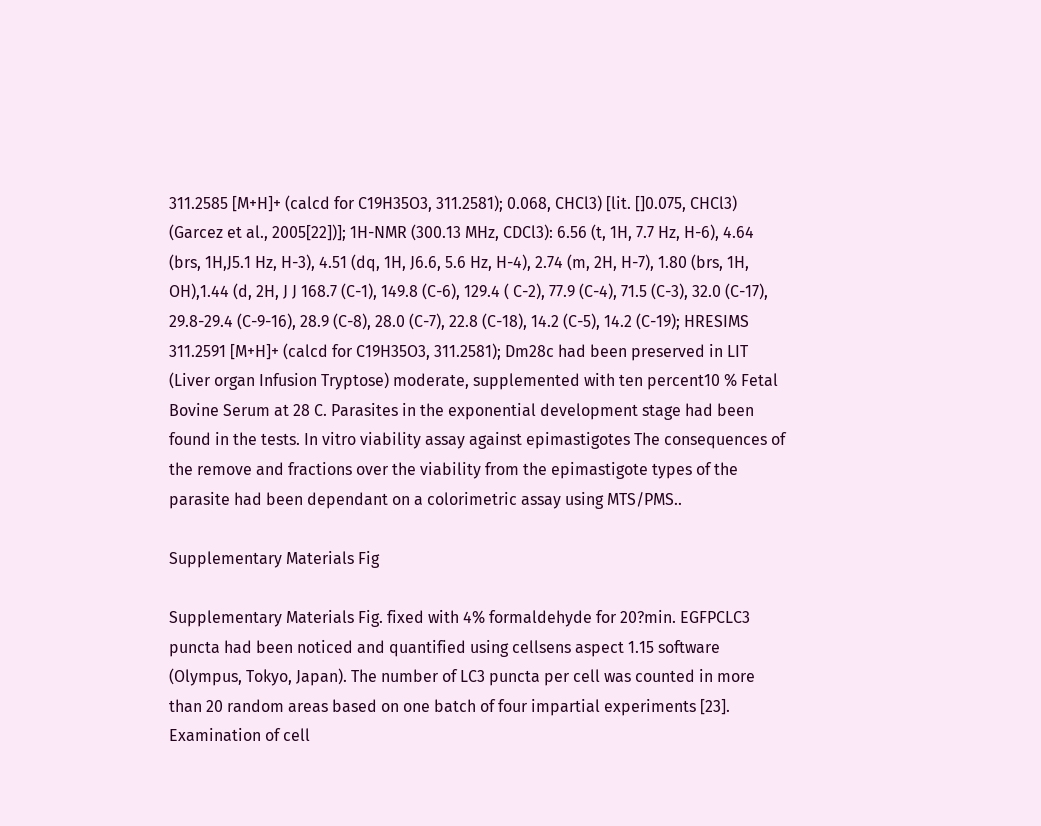311.2585 [M+H]+ (calcd for C19H35O3, 311.2581); 0.068, CHCl3) [lit. []0.075, CHCl3) (Garcez et al., 2005[22])]; 1H-NMR (300.13 MHz, CDCl3): 6.56 (t, 1H, 7.7 Hz, H-6), 4.64 (brs, 1H,J5.1 Hz, H-3), 4.51 (dq, 1H, J6.6, 5.6 Hz, H-4), 2.74 (m, 2H, H-7), 1.80 (brs, 1H, OH),1.44 (d, 2H, J J 168.7 (C-1), 149.8 (C-6), 129.4 ( C-2), 77.9 (C-4), 71.5 (C-3), 32.0 (C-17), 29.8-29.4 (C-9-16), 28.9 (C-8), 28.0 (C-7), 22.8 (C-18), 14.2 (C-5), 14.2 (C-19); HRESIMS 311.2591 [M+H]+ (calcd for C19H35O3, 311.2581); Dm28c had been preserved in LIT (Liver organ Infusion Tryptose) moderate, supplemented with ten percent10 % Fetal Bovine Serum at 28 C. Parasites in the exponential development stage had been found in the tests. In vitro viability assay against epimastigotes The consequences of the remove and fractions over the viability from the epimastigote types of the parasite had been dependant on a colorimetric assay using MTS/PMS..

Supplementary Materials Fig

Supplementary Materials Fig. fixed with 4% formaldehyde for 20?min. EGFPCLC3 puncta had been noticed and quantified using cellsens aspect 1.15 software (Olympus, Tokyo, Japan). The number of LC3 puncta per cell was counted in more than 20 random areas based on one batch of four impartial experiments [23]. Examination of cell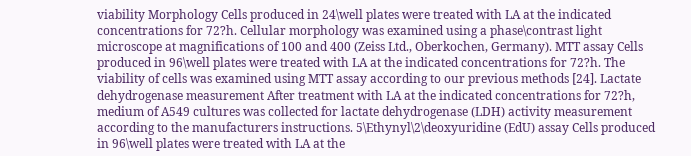viability Morphology Cells produced in 24\well plates were treated with LA at the indicated concentrations for 72?h. Cellular morphology was examined using a phase\contrast light microscope at magnifications of 100 and 400 (Zeiss Ltd., Oberkochen, Germany). MTT assay Cells produced in 96\well plates were treated with LA at the indicated concentrations for 72?h. The viability of cells was examined using MTT assay according to our previous methods [24]. Lactate dehydrogenase measurement After treatment with LA at the indicated concentrations for 72?h, medium of A549 cultures was collected for lactate dehydrogenase (LDH) activity measurement according to the manufacturers instructions. 5\Ethynyl\2\deoxyuridine (EdU) assay Cells produced in 96\well plates were treated with LA at the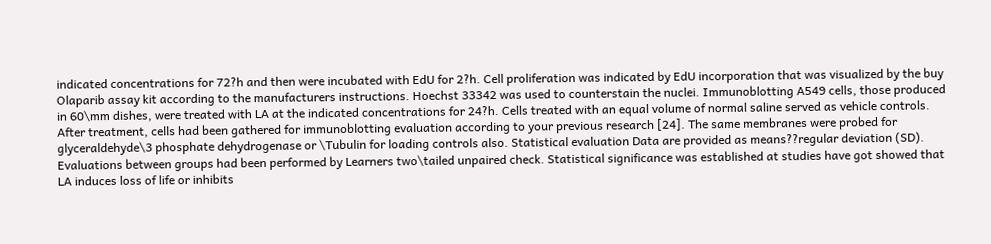indicated concentrations for 72?h and then were incubated with EdU for 2?h. Cell proliferation was indicated by EdU incorporation that was visualized by the buy Olaparib assay kit according to the manufacturers instructions. Hoechst 33342 was used to counterstain the nuclei. Immunoblotting A549 cells, those produced in 60\mm dishes, were treated with LA at the indicated concentrations for 24?h. Cells treated with an equal volume of normal saline served as vehicle controls. After treatment, cells had been gathered for immunoblotting evaluation according to your previous research [24]. The same membranes were probed for glyceraldehyde\3 phosphate dehydrogenase or \Tubulin for loading controls also. Statistical evaluation Data are provided as means??regular deviation (SD). Evaluations between groups had been performed by Learners two\tailed unpaired check. Statistical significance was established at studies have got showed that LA induces loss of life or inhibits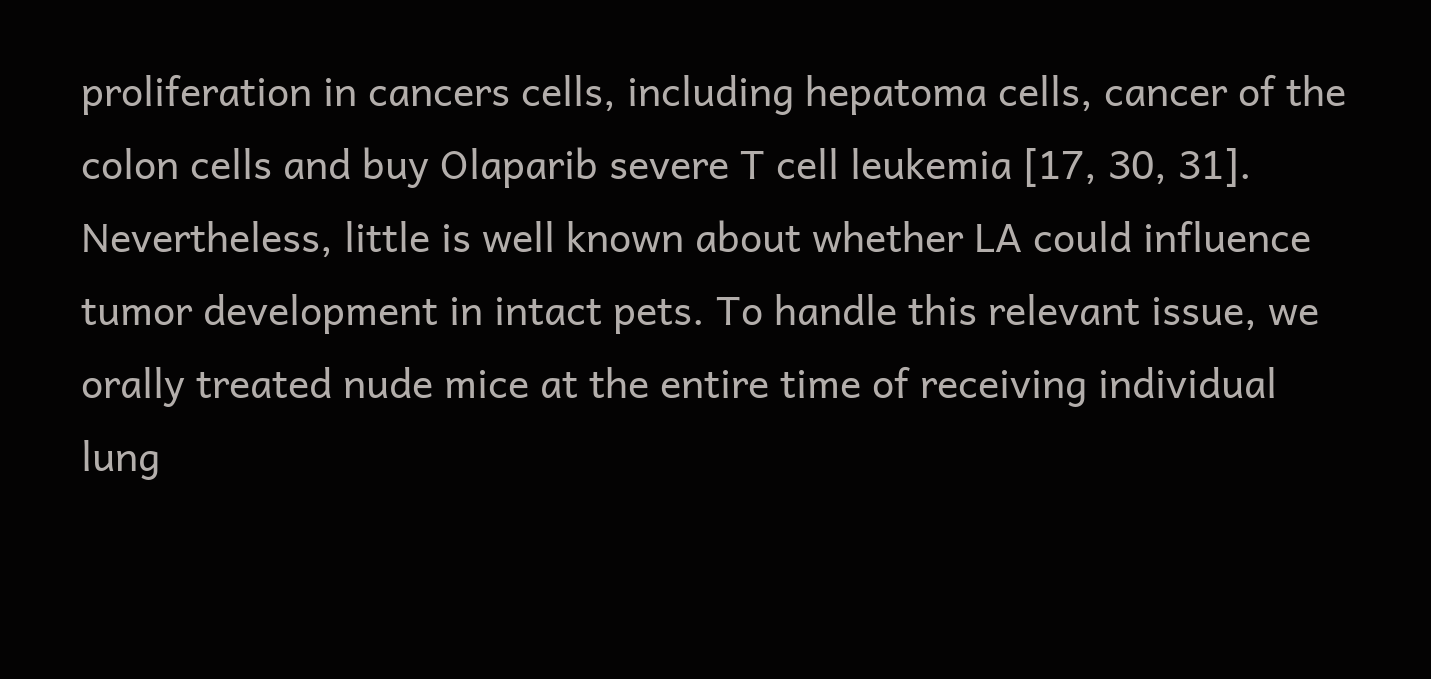proliferation in cancers cells, including hepatoma cells, cancer of the colon cells and buy Olaparib severe T cell leukemia [17, 30, 31]. Nevertheless, little is well known about whether LA could influence tumor development in intact pets. To handle this relevant issue, we orally treated nude mice at the entire time of receiving individual lung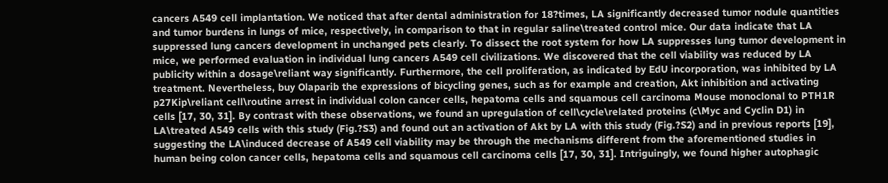cancers A549 cell implantation. We noticed that after dental administration for 18?times, LA significantly decreased tumor nodule quantities and tumor burdens in lungs of mice, respectively, in comparison to that in regular saline\treated control mice. Our data indicate that LA suppressed lung cancers development in unchanged pets clearly. To dissect the root system for how LA suppresses lung tumor development in mice, we performed evaluation in individual lung cancers A549 cell civilizations. We discovered that the cell viability was reduced by LA publicity within a dosage\reliant way significantly. Furthermore, the cell proliferation, as indicated by EdU incorporation, was inhibited by LA treatment. Nevertheless, buy Olaparib the expressions of bicycling genes, such as for example and creation, Akt inhibition and activating p27Kip\reliant cell\routine arrest in individual colon cancer cells, hepatoma cells and squamous cell carcinoma Mouse monoclonal to PTH1R cells [17, 30, 31]. By contrast with these observations, we found an upregulation of cell\cycle\related proteins (c\Myc and Cyclin D1) in LA\treated A549 cells with this study (Fig.?S3) and found out an activation of Akt by LA with this study (Fig.?S2) and in previous reports [19], suggesting the LA\induced decrease of A549 cell viability may be through the mechanisms different from the aforementioned studies in human being colon cancer cells, hepatoma cells and squamous cell carcinoma cells [17, 30, 31]. Intriguingly, we found higher autophagic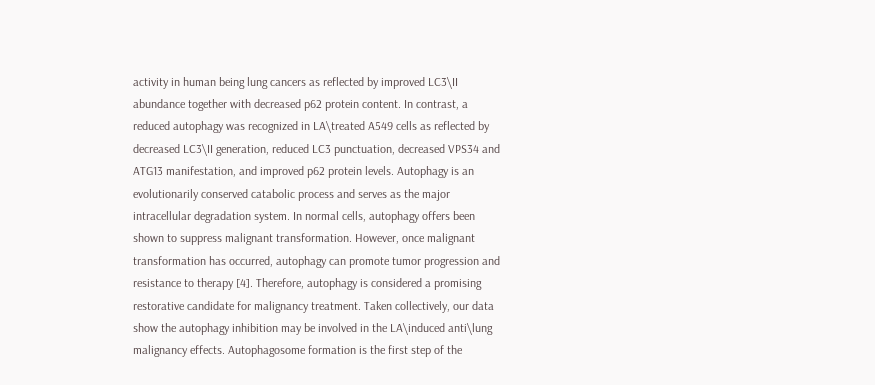activity in human being lung cancers as reflected by improved LC3\II abundance together with decreased p62 protein content. In contrast, a reduced autophagy was recognized in LA\treated A549 cells as reflected by decreased LC3\II generation, reduced LC3 punctuation, decreased VPS34 and ATG13 manifestation, and improved p62 protein levels. Autophagy is an evolutionarily conserved catabolic process and serves as the major intracellular degradation system. In normal cells, autophagy offers been shown to suppress malignant transformation. However, once malignant transformation has occurred, autophagy can promote tumor progression and resistance to therapy [4]. Therefore, autophagy is considered a promising restorative candidate for malignancy treatment. Taken collectively, our data show the autophagy inhibition may be involved in the LA\induced anti\lung malignancy effects. Autophagosome formation is the first step of the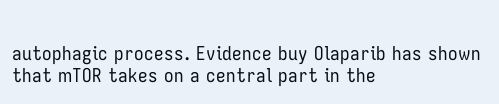autophagic process. Evidence buy Olaparib has shown that mTOR takes on a central part in the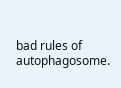bad rules of autophagosome.